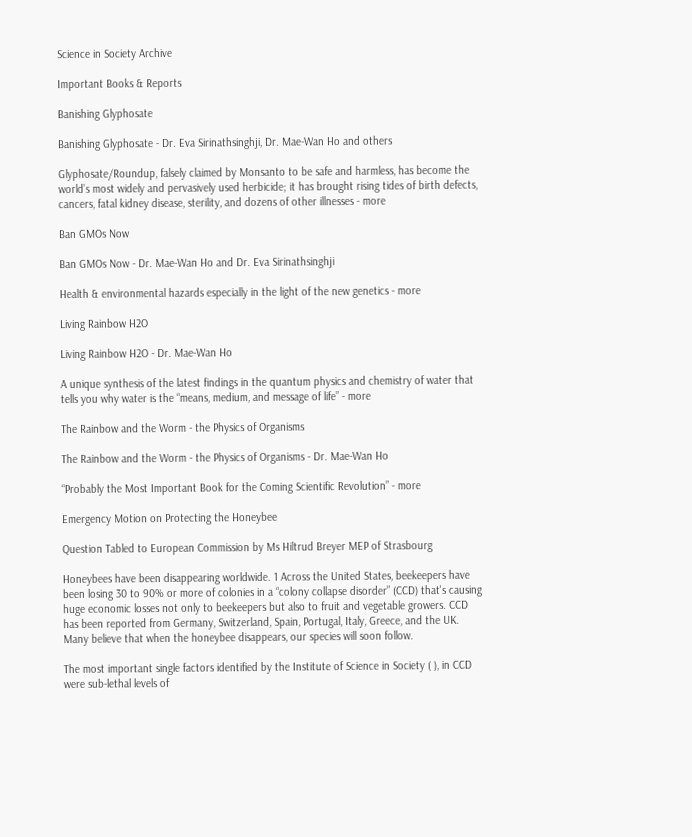Science in Society Archive

Important Books & Reports

Banishing Glyphosate

Banishing Glyphosate - Dr. Eva Sirinathsinghji, Dr. Mae-Wan Ho and others

Glyphosate/Roundup, falsely claimed by Monsanto to be safe and harmless, has become the world’s most widely and pervasively used herbicide; it has brought rising tides of birth defects, cancers, fatal kidney disease, sterility, and dozens of other illnesses - more

Ban GMOs Now

Ban GMOs Now - Dr. Mae-Wan Ho and Dr. Eva Sirinathsinghji

Health & environmental hazards especially in the light of the new genetics - more

Living Rainbow H2O

Living Rainbow H2O - Dr. Mae-Wan Ho

A unique synthesis of the latest findings in the quantum physics and chemistry of water that tells you why water is the “means, medium, and message of life” - more

The Rainbow and the Worm - the Physics of Organisms

The Rainbow and the Worm - the Physics of Organisms - Dr. Mae-Wan Ho

“Probably the Most Important Book for the Coming Scientific Revolution” - more

Emergency Motion on Protecting the Honeybee

Question Tabled to European Commission by Ms Hiltrud Breyer MEP of Strasbourg

Honeybees have been disappearing worldwide. 1 Across the United States, beekeepers have been losing 30 to 90% or more of colonies in a “colony collapse disorder” (CCD) that's causing huge economic losses not only to beekeepers but also to fruit and vegetable growers. CCD has been reported from Germany, Switzerland, Spain, Portugal, Italy, Greece, and the UK. Many believe that when the honeybee disappears, our species will soon follow.

The most important single factors identified by the Institute of Science in Society ( ), in CCD were sub-lethal levels of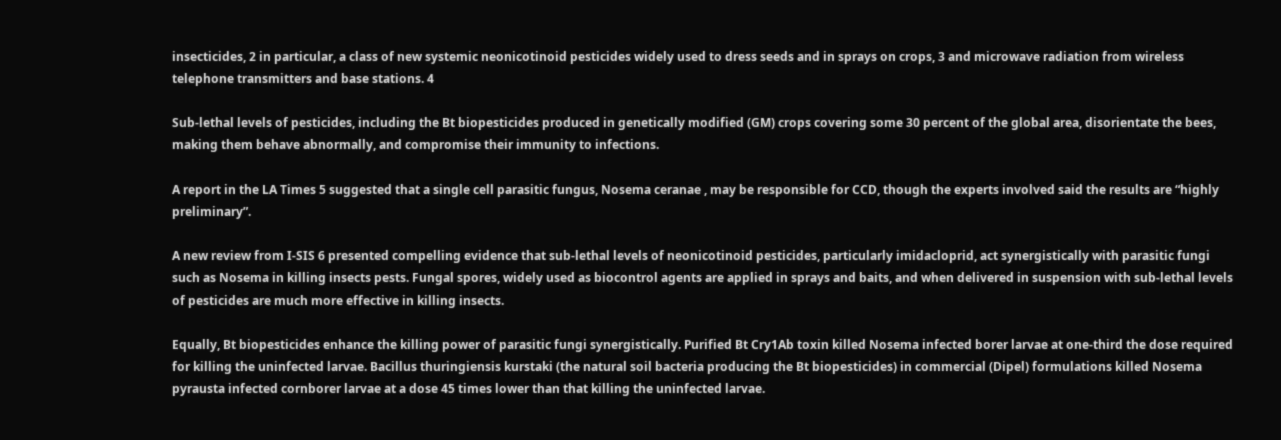insecticides, 2 in particular, a class of new systemic neonicotinoid pesticides widely used to dress seeds and in sprays on crops, 3 and microwave radiation from wireless telephone transmitters and base stations. 4

Sub-lethal levels of pesticides, including the Bt biopesticides produced in genetically modified (GM) crops covering some 30 percent of the global area, disorientate the bees, making them behave abnormally, and compromise their immunity to infections.

A report in the LA Times 5 suggested that a single cell parasitic fungus, Nosema ceranae , may be responsible for CCD, though the experts involved said the results are “highly preliminary”.

A new review from I-SIS 6 presented compelling evidence that sub-lethal levels of neonicotinoid pesticides, particularly imidacloprid, act synergistically with parasitic fungi such as Nosema in killing insects pests. Fungal spores, widely used as biocontrol agents are applied in sprays and baits, and when delivered in suspension with sub-lethal levels of pesticides are much more effective in killing insects.

Equally, Bt biopesticides enhance the killing power of parasitic fungi synergistically. Purified Bt Cry1Ab toxin killed Nosema infected borer larvae at one-third the dose required for killing the uninfected larvae. Bacillus thuringiensis kurstaki (the natural soil bacteria producing the Bt biopesticides) in commercial (Dipel) formulations killed Nosema pyrausta infected cornborer larvae at a dose 45 times lower than that killing the uninfected larvae.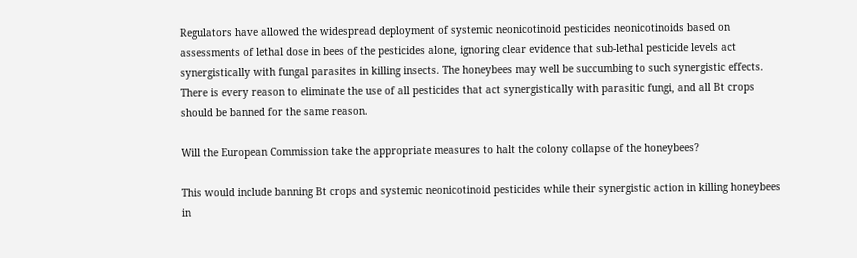Regulators have allowed the widespread deployment of systemic neonicotinoid pesticides neonicotinoids based on assessments of lethal dose in bees of the pesticides alone, ignoring clear evidence that sub-lethal pesticide levels act synergistically with fungal parasites in killing insects. The honeybees may well be succumbing to such synergistic effects. There is every reason to eliminate the use of all pesticides that act synergistically with parasitic fungi, and all Bt crops should be banned for the same reason.

Will the European Commission take the appropriate measures to halt the colony collapse of the honeybees?

This would include banning Bt crops and systemic neonicotinoid pesticides while their synergistic action in killing honeybees in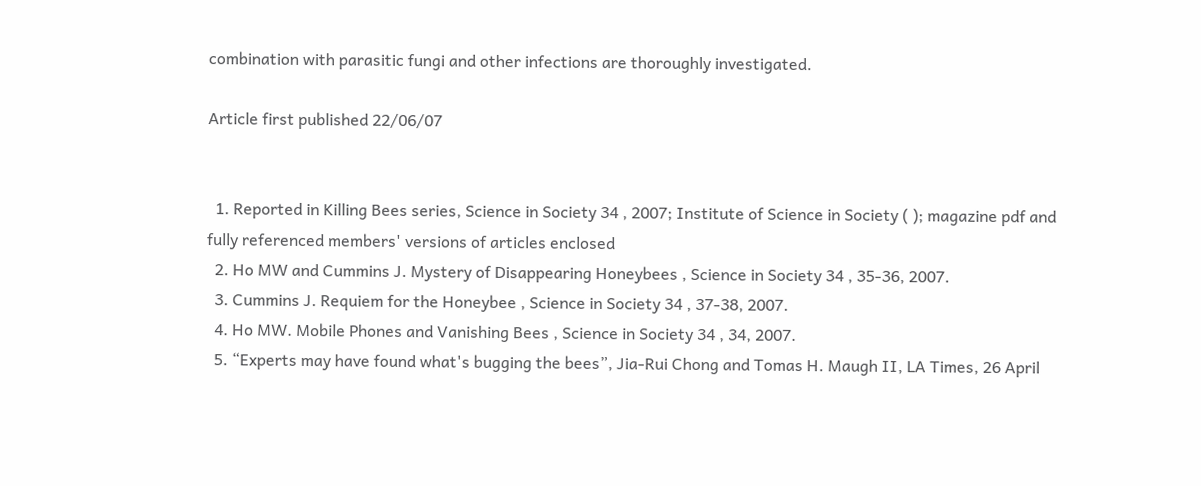combination with parasitic fungi and other infections are thoroughly investigated.

Article first published 22/06/07


  1. Reported in Killing Bees series, Science in Society 34 , 2007; Institute of Science in Society ( ); magazine pdf and fully referenced members' versions of articles enclosed
  2. Ho MW and Cummins J. Mystery of Disappearing Honeybees , Science in Society 34 , 35-36, 2007.
  3. Cummins J. Requiem for the Honeybee , Science in Society 34 , 37-38, 2007.
  4. Ho MW. Mobile Phones and Vanishing Bees , Science in Society 34 , 34, 2007.
  5. “Experts may have found what's bugging the bees”, Jia-Rui Chong and Tomas H. Maugh II, LA Times, 26 April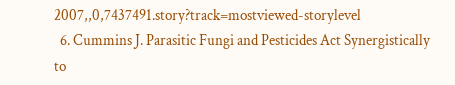2007,,0,7437491.story?track=mostviewed-storylevel
  6. Cummins J. Parasitic Fungi and Pesticides Act Synergistically to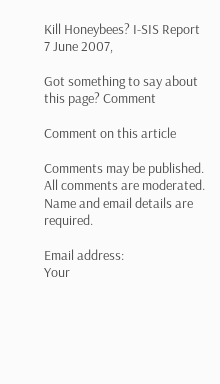Kill Honeybees? I-SIS Report 7 June 2007,

Got something to say about this page? Comment

Comment on this article

Comments may be published. All comments are moderated. Name and email details are required.

Email address:
Your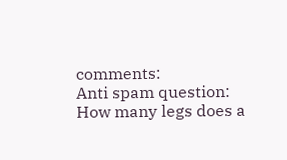comments:
Anti spam question:
How many legs does a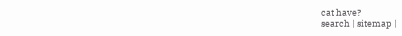cat have?
search | sitemap |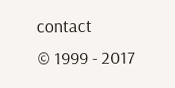contact
© 1999 - 2017